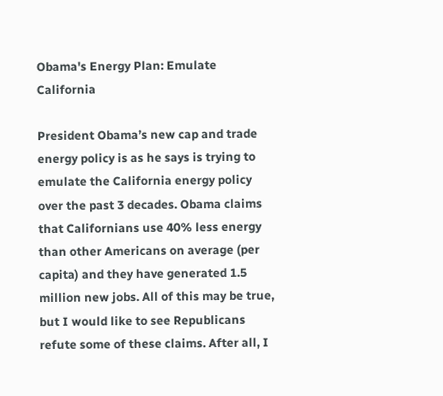Obama's Energy Plan: Emulate California

President Obama’s new cap and trade energy policy is as he says is trying to emulate the California energy policy over the past 3 decades. Obama claims that Californians use 40% less energy than other Americans on average (per capita) and they have generated 1.5 million new jobs. All of this may be true, but I would like to see Republicans refute some of these claims. After all, I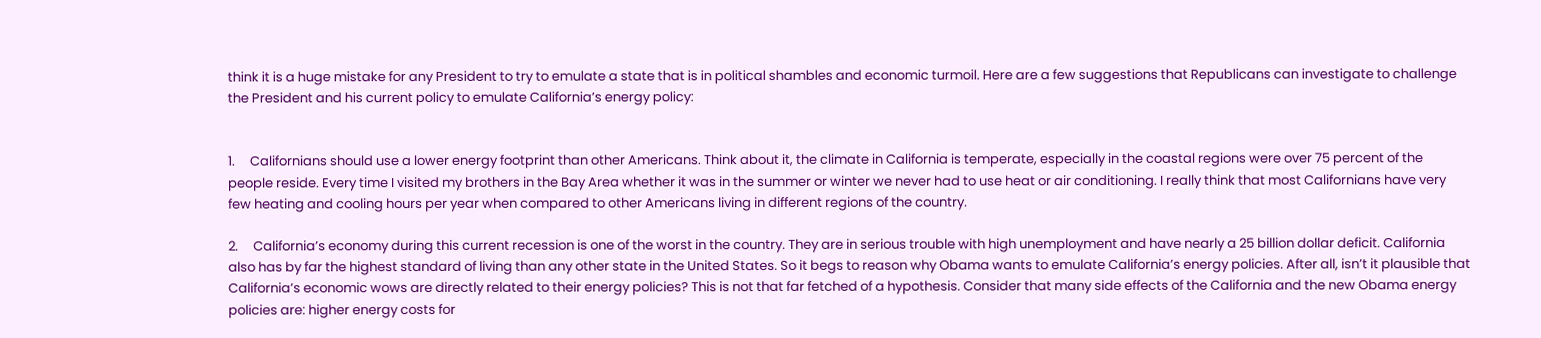think it is a huge mistake for any President to try to emulate a state that is in political shambles and economic turmoil. Here are a few suggestions that Republicans can investigate to challenge the President and his current policy to emulate California’s energy policy:


1.     Californians should use a lower energy footprint than other Americans. Think about it, the climate in California is temperate, especially in the coastal regions were over 75 percent of the people reside. Every time I visited my brothers in the Bay Area whether it was in the summer or winter we never had to use heat or air conditioning. I really think that most Californians have very few heating and cooling hours per year when compared to other Americans living in different regions of the country.

2.     California’s economy during this current recession is one of the worst in the country. They are in serious trouble with high unemployment and have nearly a 25 billion dollar deficit. California also has by far the highest standard of living than any other state in the United States. So it begs to reason why Obama wants to emulate California’s energy policies. After all, isn’t it plausible that California’s economic wows are directly related to their energy policies? This is not that far fetched of a hypothesis. Consider that many side effects of the California and the new Obama energy policies are: higher energy costs for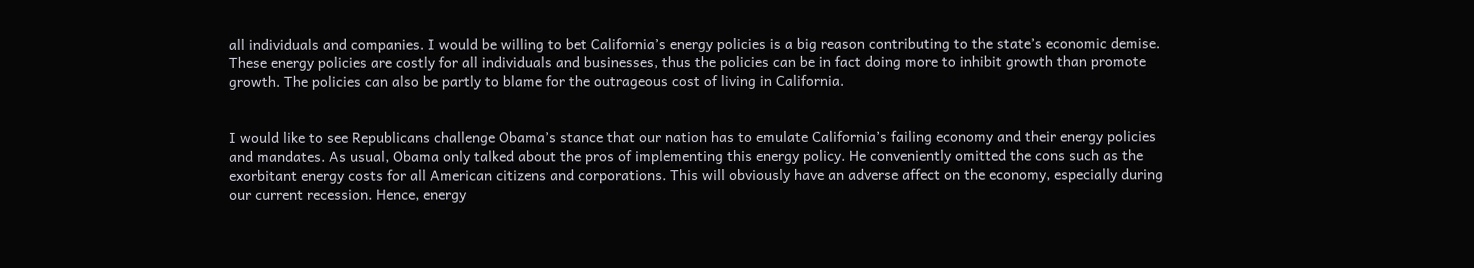all individuals and companies. I would be willing to bet California’s energy policies is a big reason contributing to the state’s economic demise. These energy policies are costly for all individuals and businesses, thus the policies can be in fact doing more to inhibit growth than promote growth. The policies can also be partly to blame for the outrageous cost of living in California.


I would like to see Republicans challenge Obama’s stance that our nation has to emulate California’s failing economy and their energy policies and mandates. As usual, Obama only talked about the pros of implementing this energy policy. He conveniently omitted the cons such as the exorbitant energy costs for all American citizens and corporations. This will obviously have an adverse affect on the economy, especially during our current recession. Hence, energy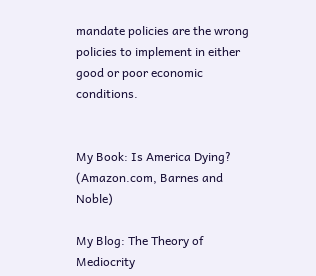mandate policies are the wrong policies to implement in either good or poor economic conditions.


My Book: Is America Dying? (Amazon.com, Barnes and Noble)

My Blog: The Theory of Mediocrity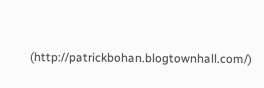(http://patrickbohan.blogtownhall.com/)